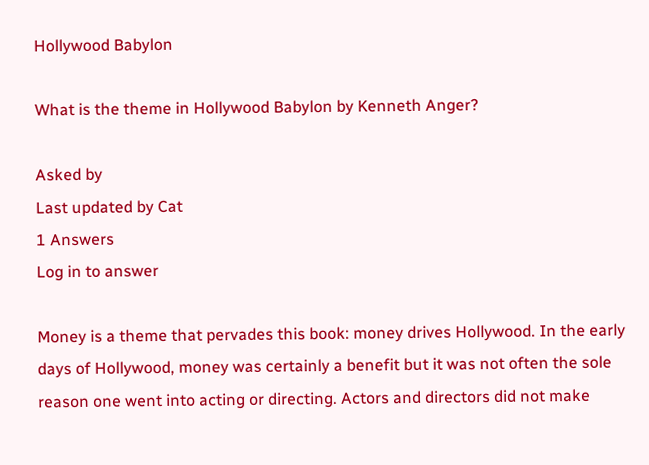Hollywood Babylon

What is the theme in Hollywood Babylon by Kenneth Anger?

Asked by
Last updated by Cat
1 Answers
Log in to answer

Money is a theme that pervades this book: money drives Hollywood. In the early days of Hollywood, money was certainly a benefit but it was not often the sole reason one went into acting or directing. Actors and directors did not make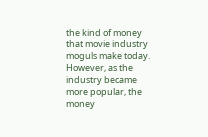the kind of money that movie industry moguls make today. However, as the industry became more popular, the money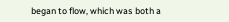began to flow, which was both a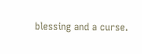blessing and a curse.